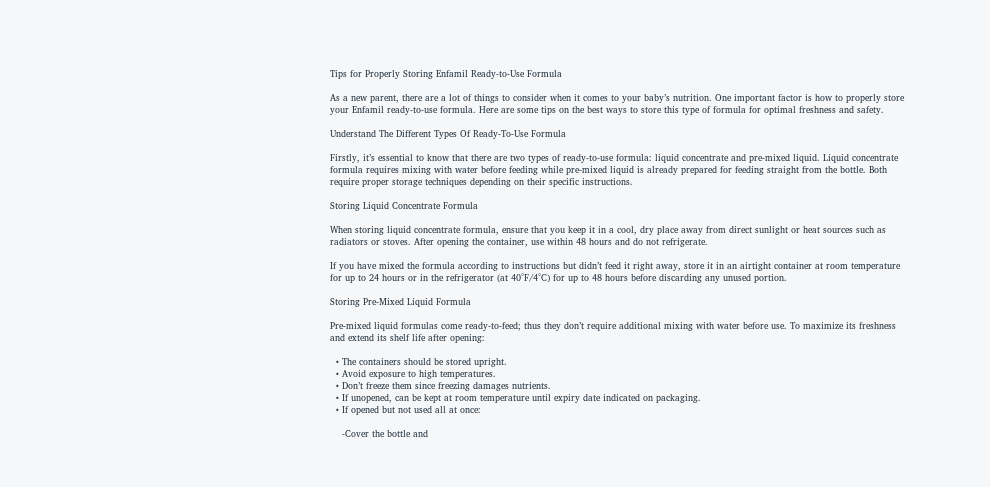Tips for Properly Storing Enfamil Ready-to-Use Formula

As a new parent, there are a lot of things to consider when it comes to your baby’s nutrition. One important factor is how to properly store your Enfamil ready-to-use formula. Here are some tips on the best ways to store this type of formula for optimal freshness and safety.

Understand The Different Types Of Ready-To-Use Formula

Firstly, it’s essential to know that there are two types of ready-to-use formula: liquid concentrate and pre-mixed liquid. Liquid concentrate formula requires mixing with water before feeding while pre-mixed liquid is already prepared for feeding straight from the bottle. Both require proper storage techniques depending on their specific instructions.

Storing Liquid Concentrate Formula

When storing liquid concentrate formula, ensure that you keep it in a cool, dry place away from direct sunlight or heat sources such as radiators or stoves. After opening the container, use within 48 hours and do not refrigerate.

If you have mixed the formula according to instructions but didn’t feed it right away, store it in an airtight container at room temperature for up to 24 hours or in the refrigerator (at 40°F/4°C) for up to 48 hours before discarding any unused portion.

Storing Pre-Mixed Liquid Formula

Pre-mixed liquid formulas come ready-to-feed; thus they don’t require additional mixing with water before use. To maximize its freshness and extend its shelf life after opening:

  • The containers should be stored upright.
  • Avoid exposure to high temperatures.
  • Don’t freeze them since freezing damages nutrients.
  • If unopened, can be kept at room temperature until expiry date indicated on packaging.
  • If opened but not used all at once:

    -Cover the bottle and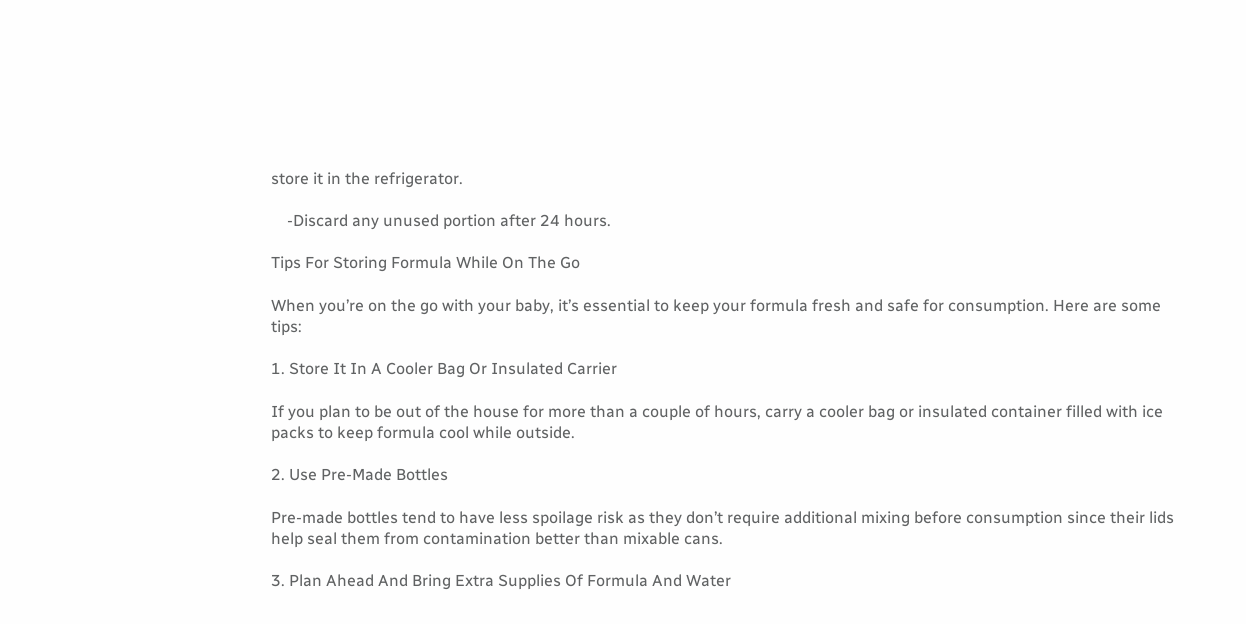store it in the refrigerator.

    -Discard any unused portion after 24 hours.

Tips For Storing Formula While On The Go

When you’re on the go with your baby, it’s essential to keep your formula fresh and safe for consumption. Here are some tips:

1. Store It In A Cooler Bag Or Insulated Carrier

If you plan to be out of the house for more than a couple of hours, carry a cooler bag or insulated container filled with ice packs to keep formula cool while outside.

2. Use Pre-Made Bottles

Pre-made bottles tend to have less spoilage risk as they don’t require additional mixing before consumption since their lids help seal them from contamination better than mixable cans.

3. Plan Ahead And Bring Extra Supplies Of Formula And Water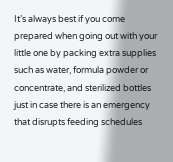It’s always best if you come prepared when going out with your little one by packing extra supplies such as water, formula powder or concentrate, and sterilized bottles just in case there is an emergency that disrupts feeding schedules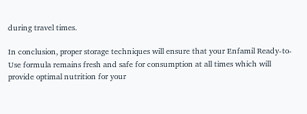during travel times.

In conclusion, proper storage techniques will ensure that your Enfamil Ready-to-Use formula remains fresh and safe for consumption at all times which will provide optimal nutrition for your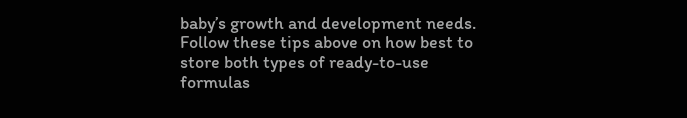baby’s growth and development needs. Follow these tips above on how best to store both types of ready-to-use formulas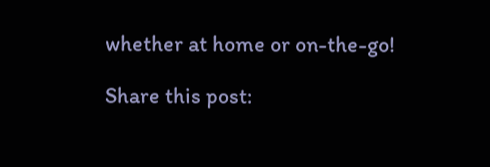whether at home or on-the-go!

Share this post: